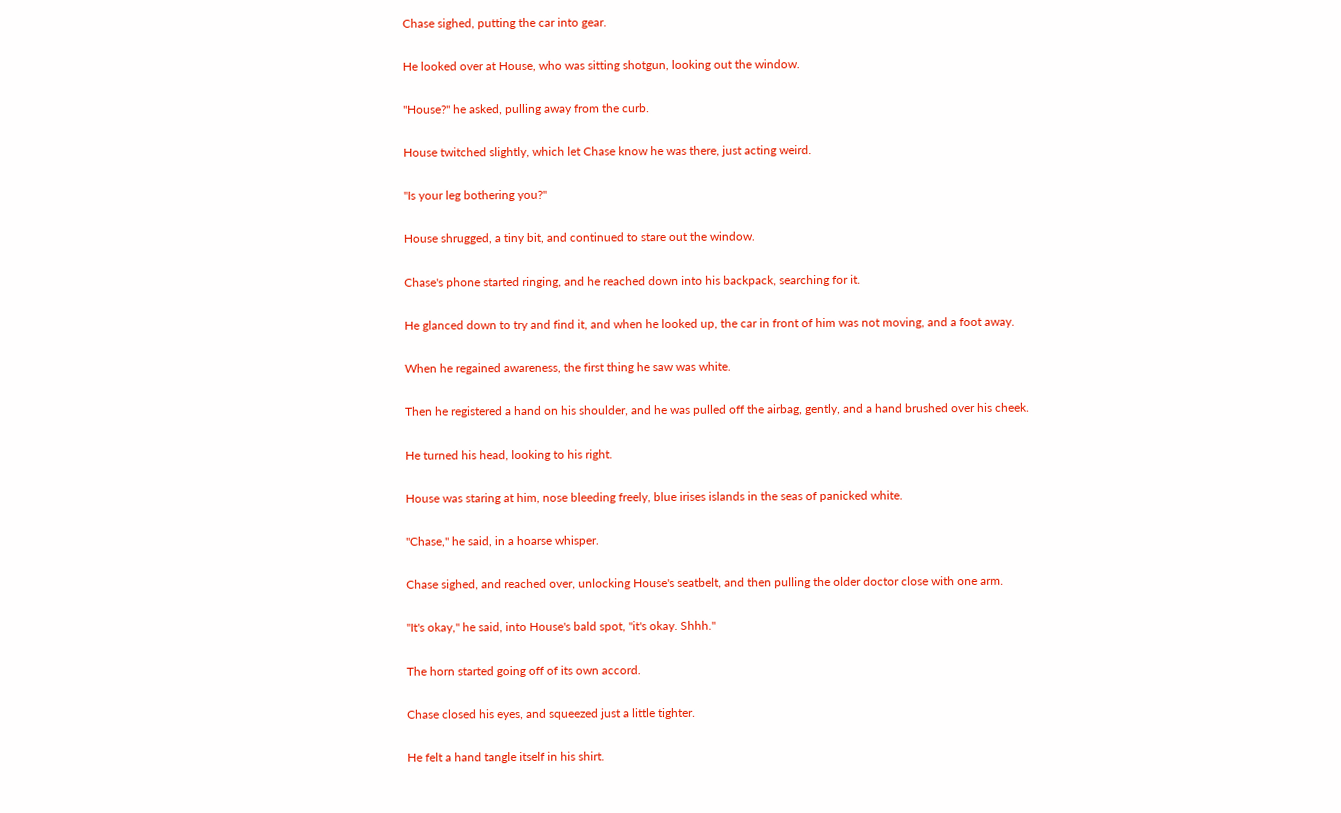Chase sighed, putting the car into gear.

He looked over at House, who was sitting shotgun, looking out the window.

"House?" he asked, pulling away from the curb.

House twitched slightly, which let Chase know he was there, just acting weird.

"Is your leg bothering you?"

House shrugged, a tiny bit, and continued to stare out the window.

Chase's phone started ringing, and he reached down into his backpack, searching for it.

He glanced down to try and find it, and when he looked up, the car in front of him was not moving, and a foot away.

When he regained awareness, the first thing he saw was white.

Then he registered a hand on his shoulder, and he was pulled off the airbag, gently, and a hand brushed over his cheek.

He turned his head, looking to his right.

House was staring at him, nose bleeding freely, blue irises islands in the seas of panicked white.

"Chase," he said, in a hoarse whisper.

Chase sighed, and reached over, unlocking House's seatbelt, and then pulling the older doctor close with one arm.

"It's okay," he said, into House's bald spot, "it's okay. Shhh."

The horn started going off of its own accord.

Chase closed his eyes, and squeezed just a little tighter.

He felt a hand tangle itself in his shirt.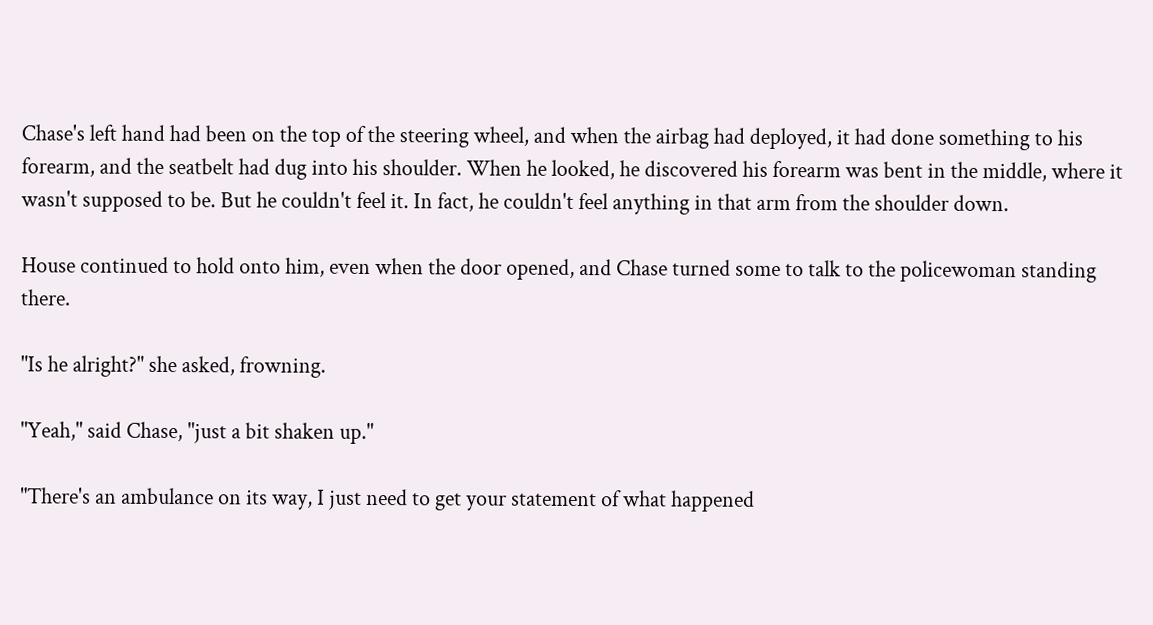Chase's left hand had been on the top of the steering wheel, and when the airbag had deployed, it had done something to his forearm, and the seatbelt had dug into his shoulder. When he looked, he discovered his forearm was bent in the middle, where it wasn't supposed to be. But he couldn't feel it. In fact, he couldn't feel anything in that arm from the shoulder down.

House continued to hold onto him, even when the door opened, and Chase turned some to talk to the policewoman standing there.

"Is he alright?" she asked, frowning.

"Yeah," said Chase, "just a bit shaken up."

"There's an ambulance on its way, I just need to get your statement of what happened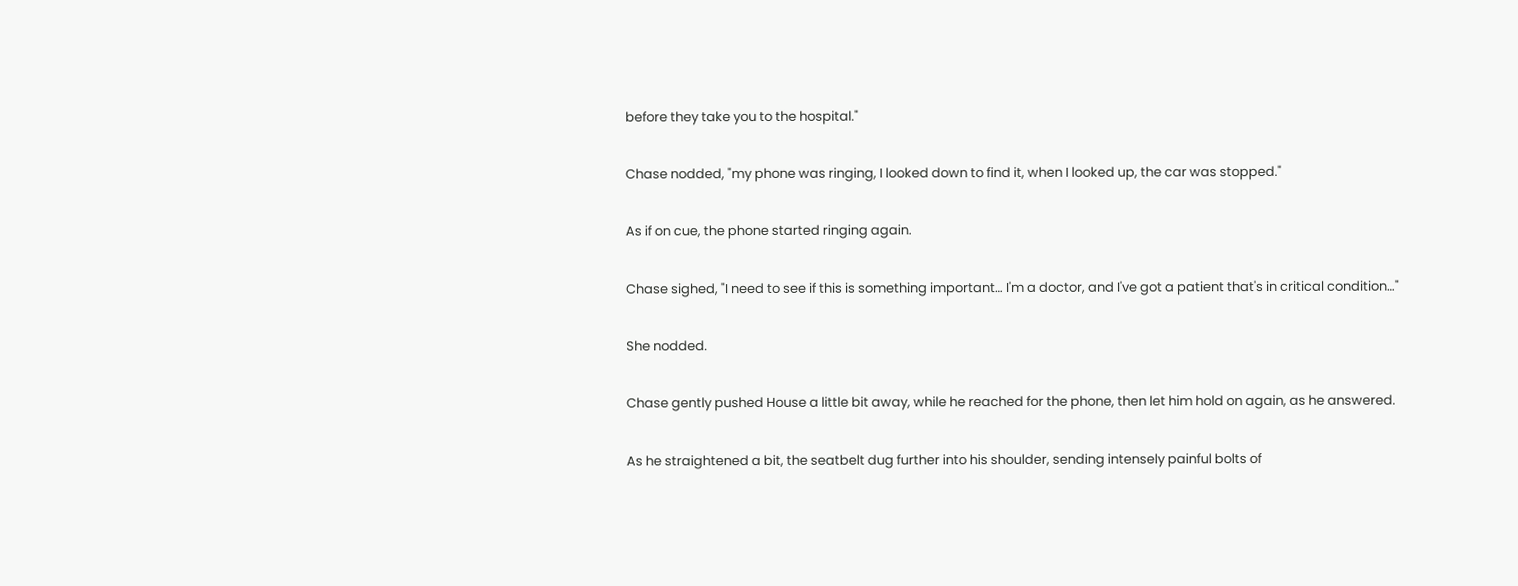before they take you to the hospital."

Chase nodded, "my phone was ringing, I looked down to find it, when I looked up, the car was stopped."

As if on cue, the phone started ringing again.

Chase sighed, "I need to see if this is something important… I'm a doctor, and I've got a patient that's in critical condition…"

She nodded.

Chase gently pushed House a little bit away, while he reached for the phone, then let him hold on again, as he answered.

As he straightened a bit, the seatbelt dug further into his shoulder, sending intensely painful bolts of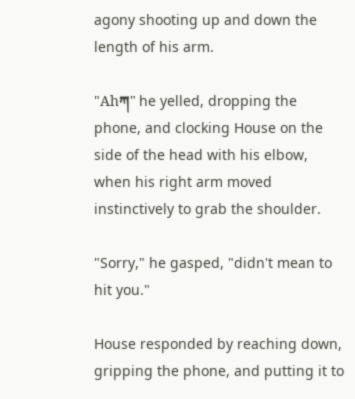agony shooting up and down the length of his arm.

"Ahཀ" he yelled, dropping the phone, and clocking House on the side of the head with his elbow, when his right arm moved instinctively to grab the shoulder.

"Sorry," he gasped, "didn't mean to hit you."

House responded by reaching down, gripping the phone, and putting it to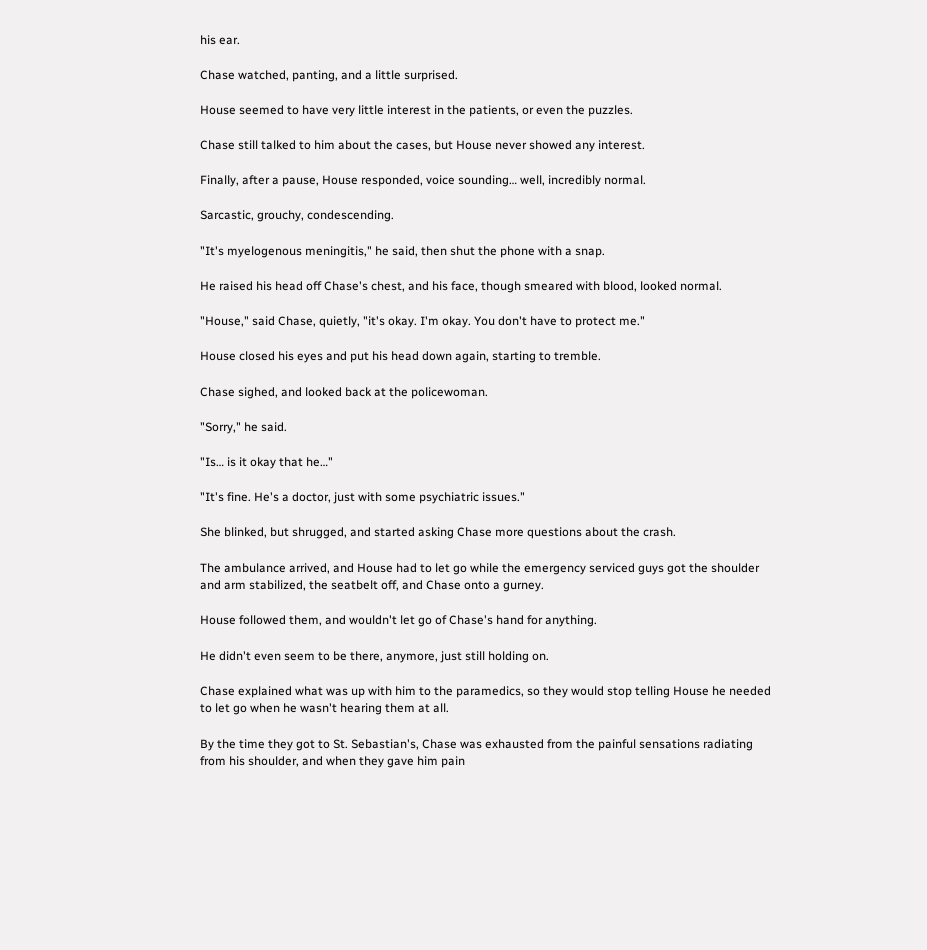his ear.

Chase watched, panting, and a little surprised.

House seemed to have very little interest in the patients, or even the puzzles.

Chase still talked to him about the cases, but House never showed any interest.

Finally, after a pause, House responded, voice sounding… well, incredibly normal.

Sarcastic, grouchy, condescending.

"It's myelogenous meningitis," he said, then shut the phone with a snap.

He raised his head off Chase's chest, and his face, though smeared with blood, looked normal.

"House," said Chase, quietly, "it's okay. I'm okay. You don't have to protect me."

House closed his eyes and put his head down again, starting to tremble.

Chase sighed, and looked back at the policewoman.

"Sorry," he said.

"Is… is it okay that he…"

"It's fine. He's a doctor, just with some psychiatric issues."

She blinked, but shrugged, and started asking Chase more questions about the crash.

The ambulance arrived, and House had to let go while the emergency serviced guys got the shoulder and arm stabilized, the seatbelt off, and Chase onto a gurney.

House followed them, and wouldn't let go of Chase's hand for anything.

He didn't even seem to be there, anymore, just still holding on.

Chase explained what was up with him to the paramedics, so they would stop telling House he needed to let go when he wasn't hearing them at all.

By the time they got to St. Sebastian's, Chase was exhausted from the painful sensations radiating from his shoulder, and when they gave him pain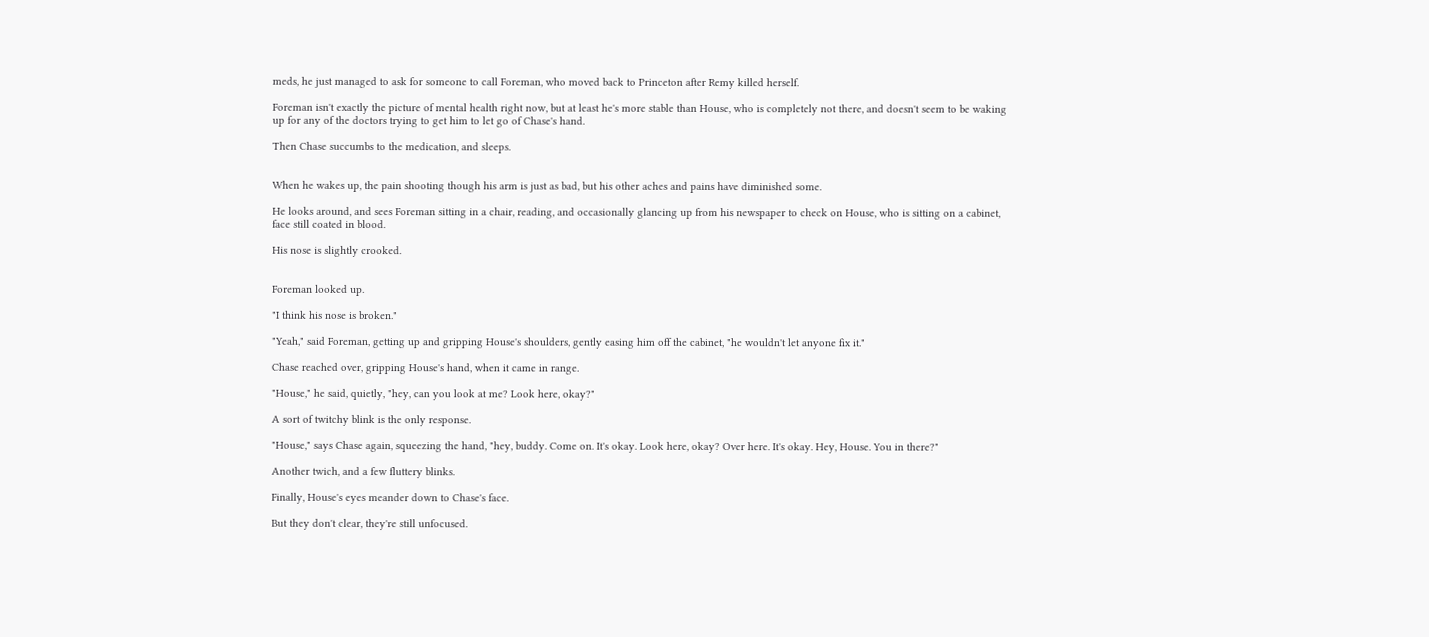meds, he just managed to ask for someone to call Foreman, who moved back to Princeton after Remy killed herself.

Foreman isn't exactly the picture of mental health right now, but at least he's more stable than House, who is completely not there, and doesn't seem to be waking up for any of the doctors trying to get him to let go of Chase's hand.

Then Chase succumbs to the medication, and sleeps.


When he wakes up, the pain shooting though his arm is just as bad, but his other aches and pains have diminished some.

He looks around, and sees Foreman sitting in a chair, reading, and occasionally glancing up from his newspaper to check on House, who is sitting on a cabinet, face still coated in blood.

His nose is slightly crooked.


Foreman looked up.

"I think his nose is broken."

"Yeah," said Foreman, getting up and gripping House's shoulders, gently easing him off the cabinet, "he wouldn't let anyone fix it."

Chase reached over, gripping House's hand, when it came in range.

"House," he said, quietly, "hey, can you look at me? Look here, okay?"

A sort of twitchy blink is the only response.

"House," says Chase again, squeezing the hand, "hey, buddy. Come on. It's okay. Look here, okay? Over here. It's okay. Hey, House. You in there?"

Another twich, and a few fluttery blinks.

Finally, House's eyes meander down to Chase's face.

But they don't clear, they're still unfocused.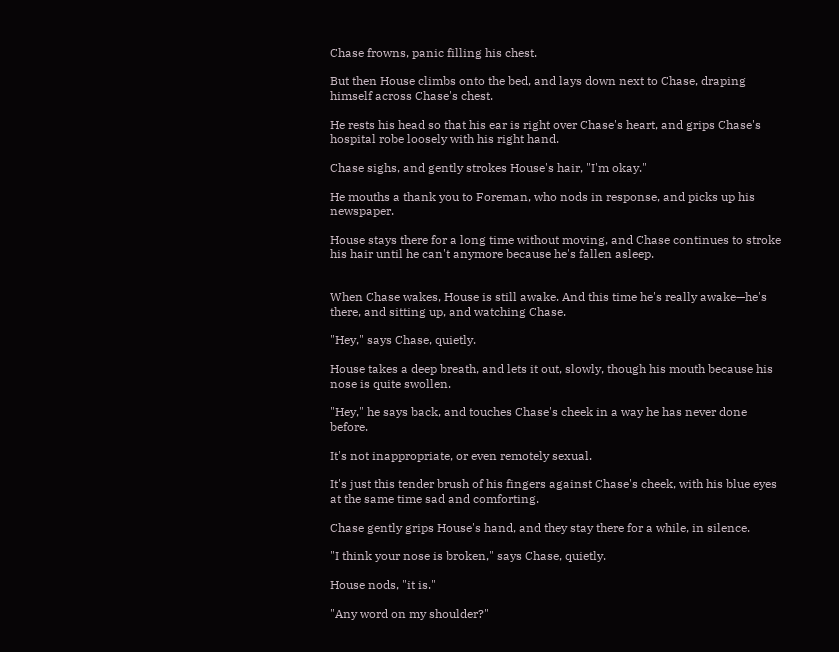Chase frowns, panic filling his chest.

But then House climbs onto the bed, and lays down next to Chase, draping himself across Chase's chest.

He rests his head so that his ear is right over Chase's heart, and grips Chase's hospital robe loosely with his right hand.

Chase sighs, and gently strokes House's hair, "I'm okay."

He mouths a thank you to Foreman, who nods in response, and picks up his newspaper.

House stays there for a long time without moving, and Chase continues to stroke his hair until he can't anymore because he's fallen asleep.


When Chase wakes, House is still awake. And this time he's really awake—he's there, and sitting up, and watching Chase.

"Hey," says Chase, quietly.

House takes a deep breath, and lets it out, slowly, though his mouth because his nose is quite swollen.

"Hey," he says back, and touches Chase's cheek in a way he has never done before.

It's not inappropriate, or even remotely sexual.

It's just this tender brush of his fingers against Chase's cheek, with his blue eyes at the same time sad and comforting.

Chase gently grips House's hand, and they stay there for a while, in silence.

"I think your nose is broken," says Chase, quietly.

House nods, "it is."

"Any word on my shoulder?"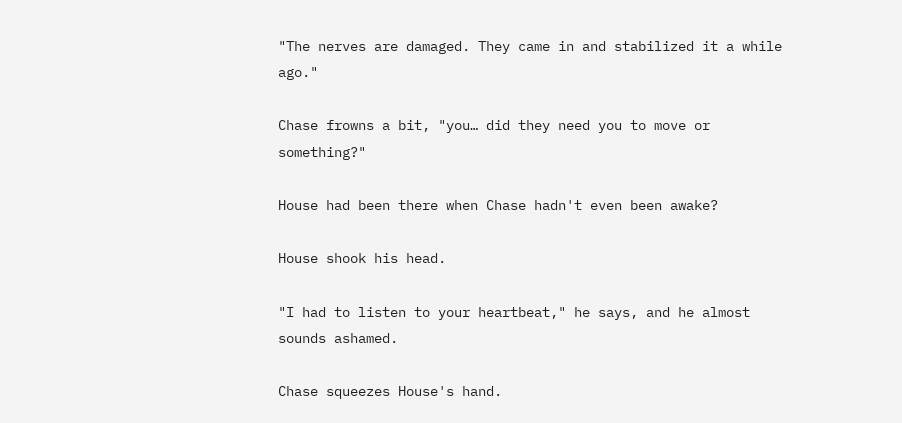"The nerves are damaged. They came in and stabilized it a while ago."

Chase frowns a bit, "you… did they need you to move or something?"

House had been there when Chase hadn't even been awake?

House shook his head.

"I had to listen to your heartbeat," he says, and he almost sounds ashamed.

Chase squeezes House's hand.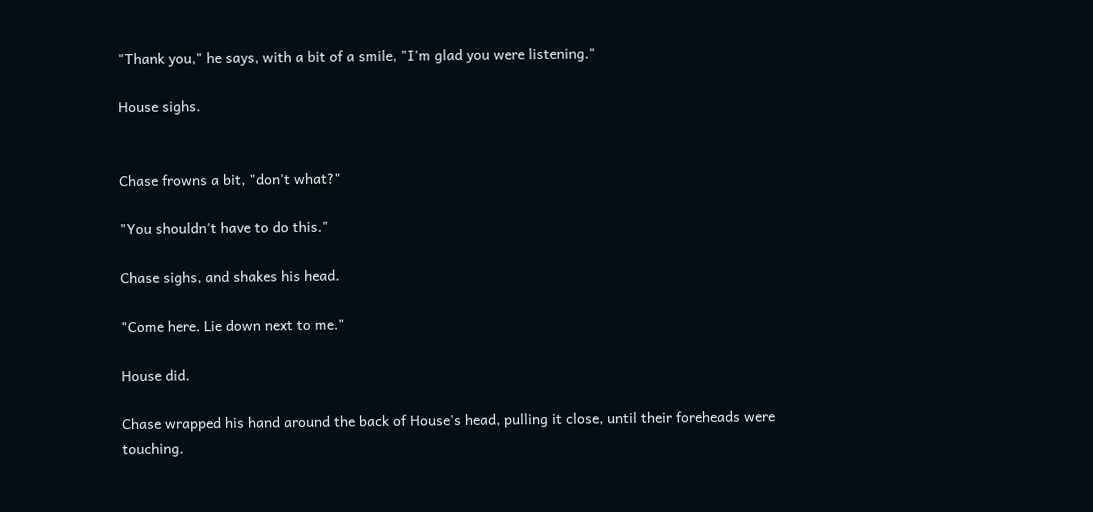"Thank you," he says, with a bit of a smile, "I'm glad you were listening."

House sighs.


Chase frowns a bit, "don't what?"

"You shouldn't have to do this."

Chase sighs, and shakes his head.

"Come here. Lie down next to me."

House did.

Chase wrapped his hand around the back of House's head, pulling it close, until their foreheads were touching.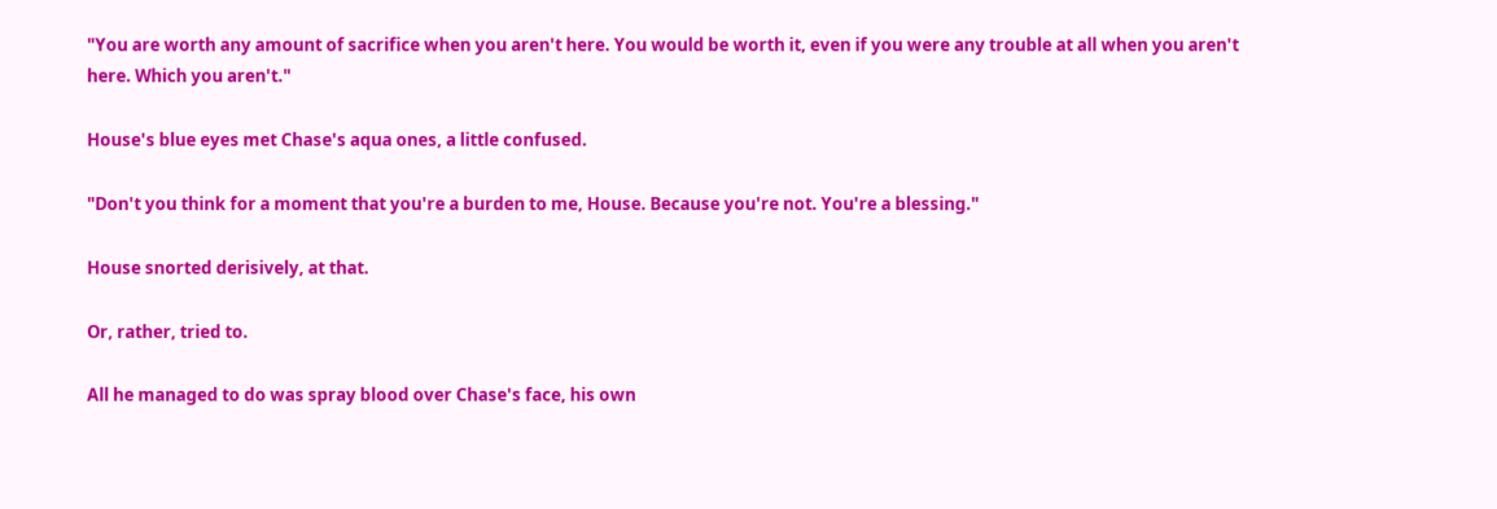"You are worth any amount of sacrifice when you aren't here. You would be worth it, even if you were any trouble at all when you aren't here. Which you aren't."

House's blue eyes met Chase's aqua ones, a little confused.

"Don't you think for a moment that you're a burden to me, House. Because you're not. You're a blessing."

House snorted derisively, at that.

Or, rather, tried to.

All he managed to do was spray blood over Chase's face, his own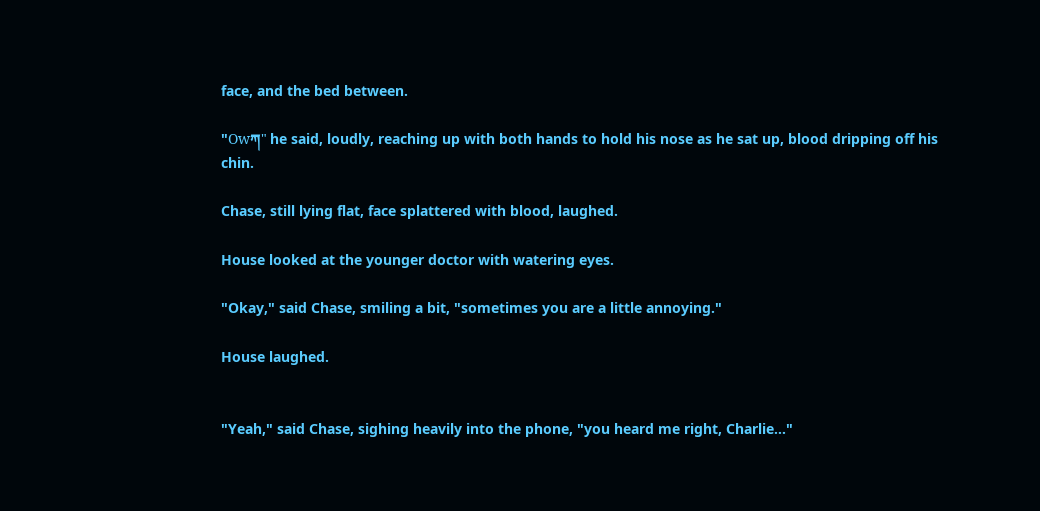face, and the bed between.

"Owཀ" he said, loudly, reaching up with both hands to hold his nose as he sat up, blood dripping off his chin.

Chase, still lying flat, face splattered with blood, laughed.

House looked at the younger doctor with watering eyes.

"Okay," said Chase, smiling a bit, "sometimes you are a little annoying."

House laughed.


"Yeah," said Chase, sighing heavily into the phone, "you heard me right, Charlie…"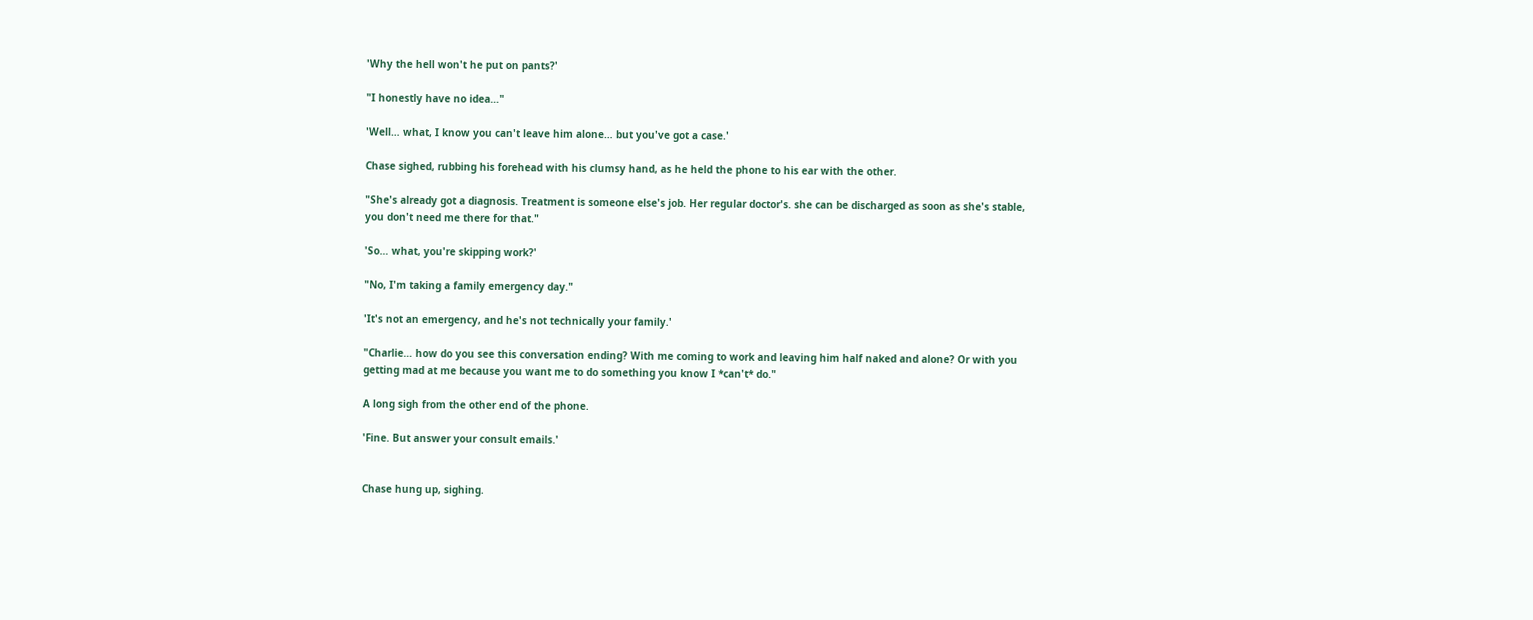'Why the hell won't he put on pants?'

"I honestly have no idea…"

'Well… what, I know you can't leave him alone… but you've got a case.'

Chase sighed, rubbing his forehead with his clumsy hand, as he held the phone to his ear with the other.

"She's already got a diagnosis. Treatment is someone else's job. Her regular doctor's. she can be discharged as soon as she's stable, you don't need me there for that."

'So… what, you're skipping work?'

"No, I'm taking a family emergency day."

'It's not an emergency, and he's not technically your family.'

"Charlie… how do you see this conversation ending? With me coming to work and leaving him half naked and alone? Or with you getting mad at me because you want me to do something you know I *can't* do."

A long sigh from the other end of the phone.

'Fine. But answer your consult emails.'


Chase hung up, sighing.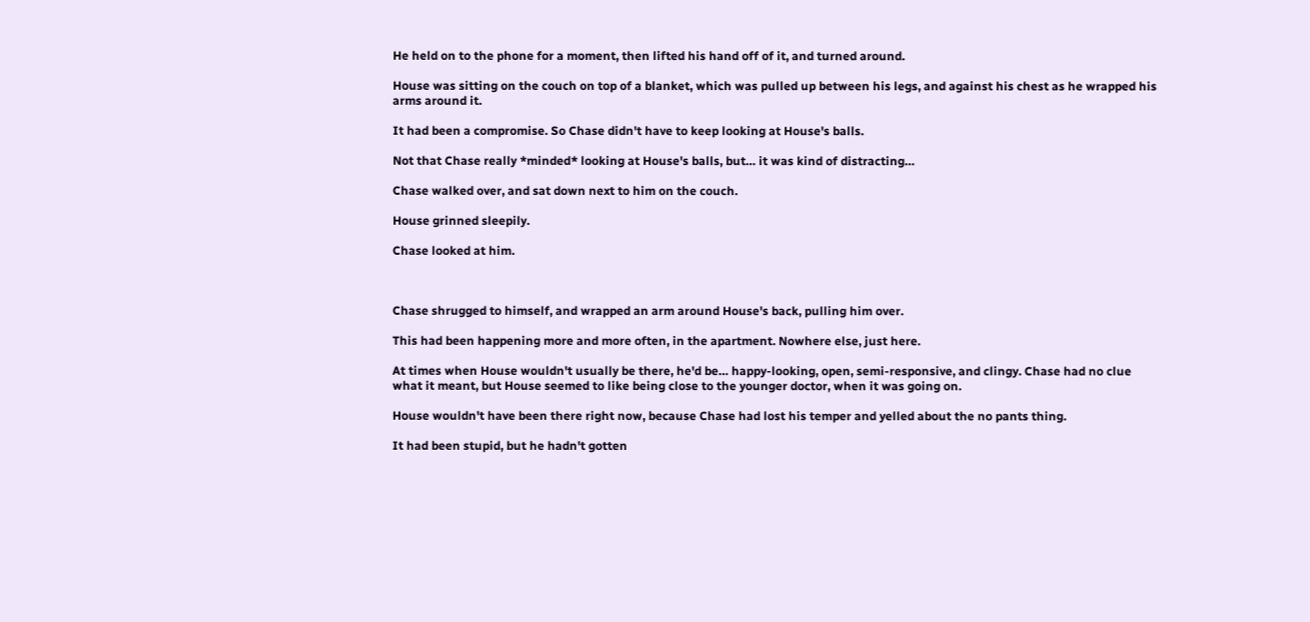He held on to the phone for a moment, then lifted his hand off of it, and turned around.

House was sitting on the couch on top of a blanket, which was pulled up between his legs, and against his chest as he wrapped his arms around it.

It had been a compromise. So Chase didn't have to keep looking at House's balls.

Not that Chase really *minded* looking at House's balls, but… it was kind of distracting…

Chase walked over, and sat down next to him on the couch.

House grinned sleepily.

Chase looked at him.



Chase shrugged to himself, and wrapped an arm around House's back, pulling him over.

This had been happening more and more often, in the apartment. Nowhere else, just here.

At times when House wouldn't usually be there, he'd be… happy-looking, open, semi-responsive, and clingy. Chase had no clue what it meant, but House seemed to like being close to the younger doctor, when it was going on.

House wouldn't have been there right now, because Chase had lost his temper and yelled about the no pants thing.

It had been stupid, but he hadn't gotten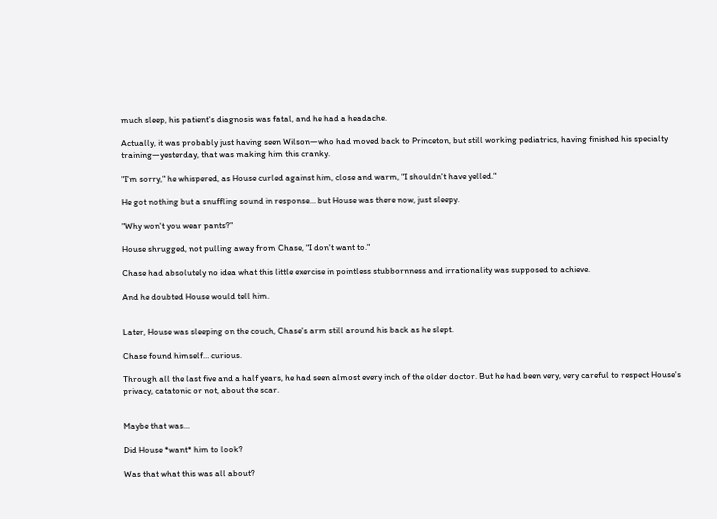much sleep, his patient's diagnosis was fatal, and he had a headache.

Actually, it was probably just having seen Wilson—who had moved back to Princeton, but still working pediatrics, having finished his specialty training—yesterday, that was making him this cranky.

"I'm sorry," he whispered, as House curled against him, close and warm, "I shouldn't have yelled."

He got nothing but a snuffling sound in response… but House was there now, just sleepy.

"Why won't you wear pants?"

House shrugged, not pulling away from Chase, "I don't want to."

Chase had absolutely no idea what this little exercise in pointless stubbornness and irrationality was supposed to achieve.

And he doubted House would tell him.


Later, House was sleeping on the couch, Chase's arm still around his back as he slept.

Chase found himself… curious.

Through all the last five and a half years, he had seen almost every inch of the older doctor. But he had been very, very careful to respect House's privacy, catatonic or not, about the scar.


Maybe that was…

Did House *want* him to look?

Was that what this was all about?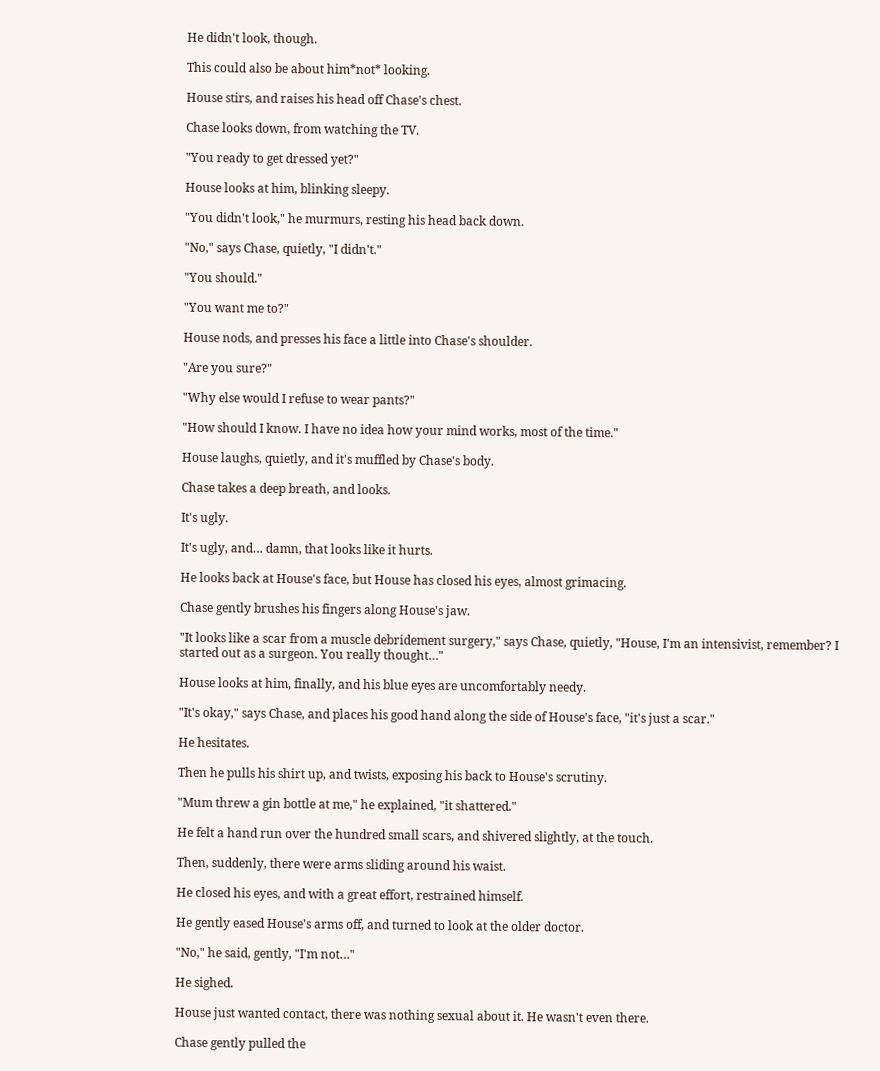He didn't look, though.

This could also be about him*not* looking.

House stirs, and raises his head off Chase's chest.

Chase looks down, from watching the TV.

"You ready to get dressed yet?"

House looks at him, blinking sleepy.

"You didn't look," he murmurs, resting his head back down.

"No," says Chase, quietly, "I didn't."

"You should."

"You want me to?"

House nods, and presses his face a little into Chase's shoulder.

"Are you sure?"

"Why else would I refuse to wear pants?"

"How should I know. I have no idea how your mind works, most of the time."

House laughs, quietly, and it's muffled by Chase's body.

Chase takes a deep breath, and looks.

It's ugly.

It's ugly, and… damn, that looks like it hurts.

He looks back at House's face, but House has closed his eyes, almost grimacing.

Chase gently brushes his fingers along House's jaw.

"It looks like a scar from a muscle debridement surgery," says Chase, quietly, "House, I'm an intensivist, remember? I started out as a surgeon. You really thought…"

House looks at him, finally, and his blue eyes are uncomfortably needy.

"It's okay," says Chase, and places his good hand along the side of House's face, "it's just a scar."

He hesitates.

Then he pulls his shirt up, and twists, exposing his back to House's scrutiny.

"Mum threw a gin bottle at me," he explained, "it shattered."

He felt a hand run over the hundred small scars, and shivered slightly, at the touch.

Then, suddenly, there were arms sliding around his waist.

He closed his eyes, and with a great effort, restrained himself.

He gently eased House's arms off, and turned to look at the older doctor.

"No," he said, gently, "I'm not…"

He sighed.

House just wanted contact, there was nothing sexual about it. He wasn't even there.

Chase gently pulled the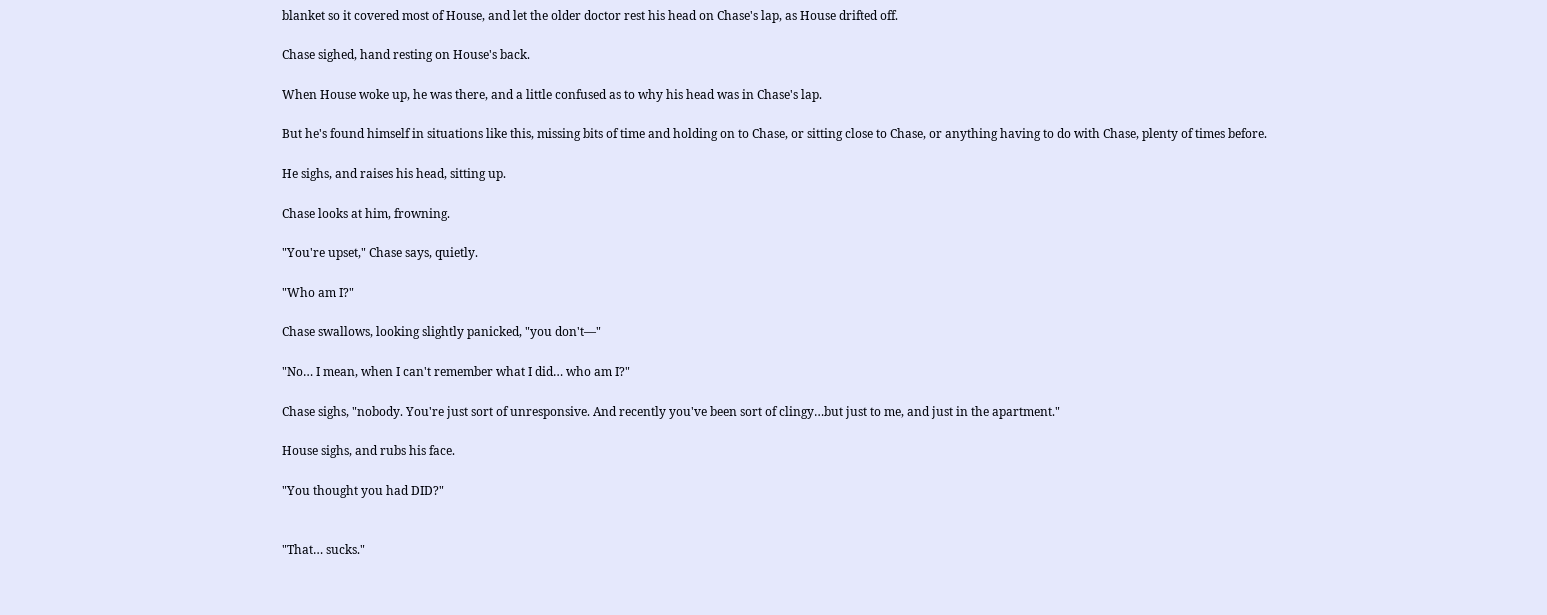blanket so it covered most of House, and let the older doctor rest his head on Chase's lap, as House drifted off.

Chase sighed, hand resting on House's back.

When House woke up, he was there, and a little confused as to why his head was in Chase's lap.

But he's found himself in situations like this, missing bits of time and holding on to Chase, or sitting close to Chase, or anything having to do with Chase, plenty of times before.

He sighs, and raises his head, sitting up.

Chase looks at him, frowning.

"You're upset," Chase says, quietly.

"Who am I?"

Chase swallows, looking slightly panicked, "you don't—"

"No… I mean, when I can't remember what I did… who am I?"

Chase sighs, "nobody. You're just sort of unresponsive. And recently you've been sort of clingy…but just to me, and just in the apartment."

House sighs, and rubs his face.

"You thought you had DID?"


"That… sucks."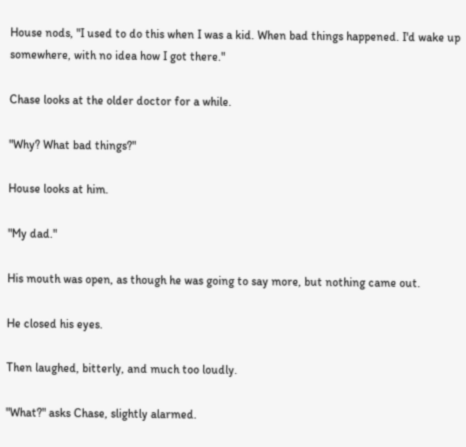House nods, "I used to do this when I was a kid. When bad things happened. I'd wake up somewhere, with no idea how I got there."

Chase looks at the older doctor for a while.

"Why? What bad things?"

House looks at him.

"My dad."

His mouth was open, as though he was going to say more, but nothing came out.

He closed his eyes.

Then laughed, bitterly, and much too loudly.

"What?" asks Chase, slightly alarmed.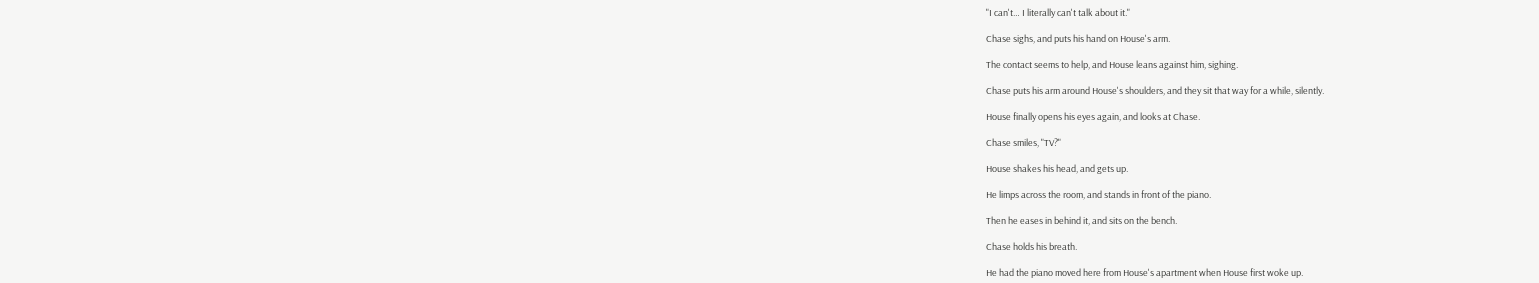"I can't… I literally can't talk about it."

Chase sighs, and puts his hand on House's arm.

The contact seems to help, and House leans against him, sighing.

Chase puts his arm around House's shoulders, and they sit that way for a while, silently.

House finally opens his eyes again, and looks at Chase.

Chase smiles, "TV?"

House shakes his head, and gets up.

He limps across the room, and stands in front of the piano.

Then he eases in behind it, and sits on the bench.

Chase holds his breath.

He had the piano moved here from House's apartment when House first woke up.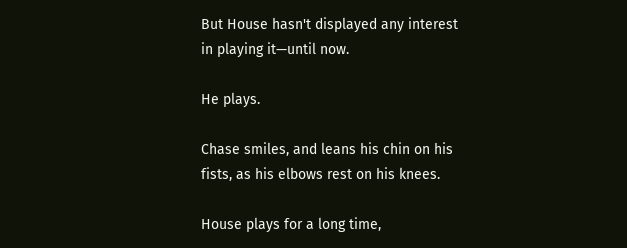But House hasn't displayed any interest in playing it—until now.

He plays.

Chase smiles, and leans his chin on his fists, as his elbows rest on his knees.

House plays for a long time,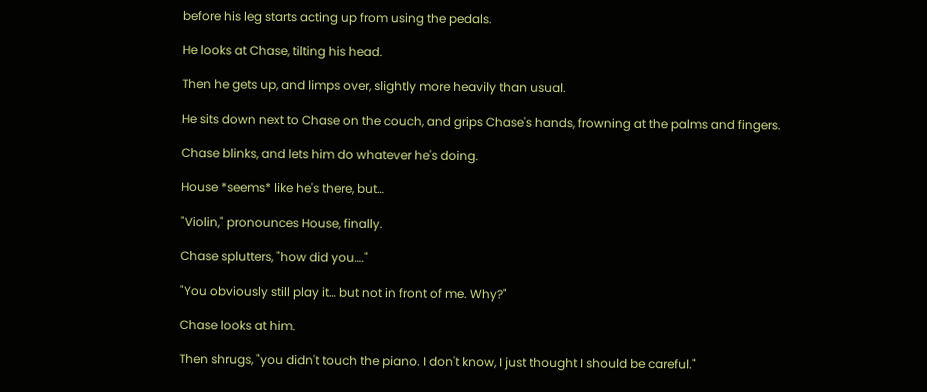before his leg starts acting up from using the pedals.

He looks at Chase, tilting his head.

Then he gets up, and limps over, slightly more heavily than usual.

He sits down next to Chase on the couch, and grips Chase's hands, frowning at the palms and fingers.

Chase blinks, and lets him do whatever he's doing.

House *seems* like he's there, but…

"Violin," pronounces House, finally.

Chase splutters, "how did you…."

"You obviously still play it… but not in front of me. Why?"

Chase looks at him.

Then shrugs, "you didn't touch the piano. I don't know, I just thought I should be careful."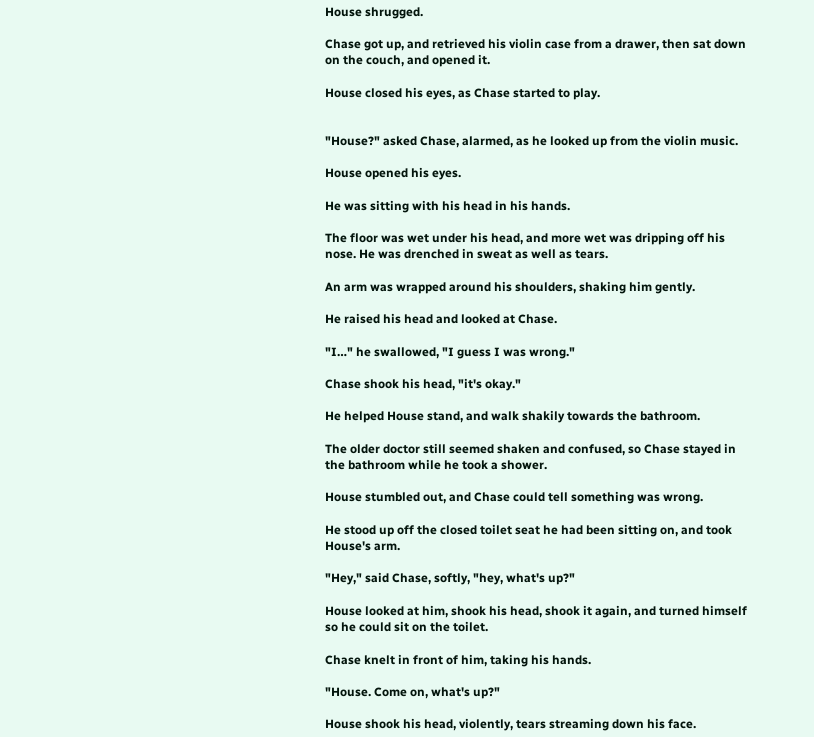House shrugged.

Chase got up, and retrieved his violin case from a drawer, then sat down on the couch, and opened it.

House closed his eyes, as Chase started to play.


"House?" asked Chase, alarmed, as he looked up from the violin music.

House opened his eyes.

He was sitting with his head in his hands.

The floor was wet under his head, and more wet was dripping off his nose. He was drenched in sweat as well as tears.

An arm was wrapped around his shoulders, shaking him gently.

He raised his head and looked at Chase.

"I…" he swallowed, "I guess I was wrong."

Chase shook his head, "it's okay."

He helped House stand, and walk shakily towards the bathroom.

The older doctor still seemed shaken and confused, so Chase stayed in the bathroom while he took a shower.

House stumbled out, and Chase could tell something was wrong.

He stood up off the closed toilet seat he had been sitting on, and took House's arm.

"Hey," said Chase, softly, "hey, what's up?"

House looked at him, shook his head, shook it again, and turned himself so he could sit on the toilet.

Chase knelt in front of him, taking his hands.

"House. Come on, what's up?"

House shook his head, violently, tears streaming down his face.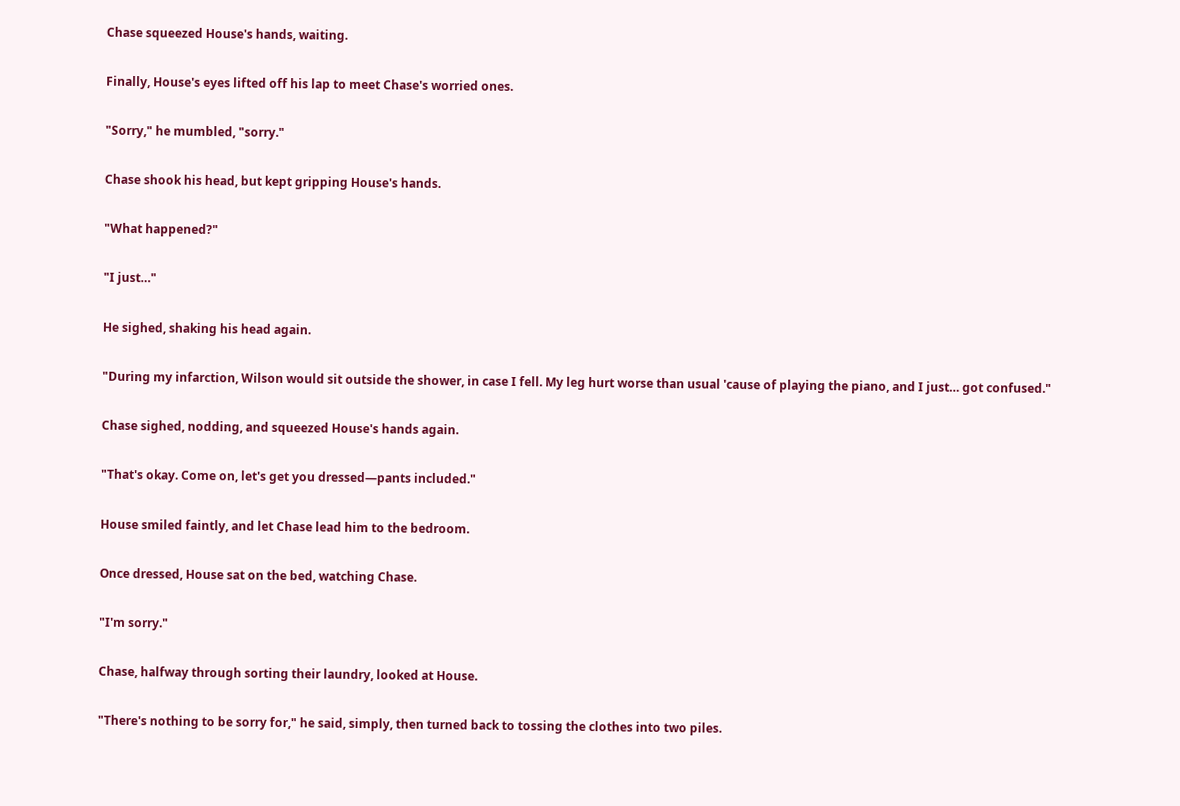Chase squeezed House's hands, waiting.

Finally, House's eyes lifted off his lap to meet Chase's worried ones.

"Sorry," he mumbled, "sorry."

Chase shook his head, but kept gripping House's hands.

"What happened?"

"I just…"

He sighed, shaking his head again.

"During my infarction, Wilson would sit outside the shower, in case I fell. My leg hurt worse than usual 'cause of playing the piano, and I just… got confused."

Chase sighed, nodding, and squeezed House's hands again.

"That's okay. Come on, let's get you dressed—pants included."

House smiled faintly, and let Chase lead him to the bedroom.

Once dressed, House sat on the bed, watching Chase.

"I'm sorry."

Chase, halfway through sorting their laundry, looked at House.

"There's nothing to be sorry for," he said, simply, then turned back to tossing the clothes into two piles.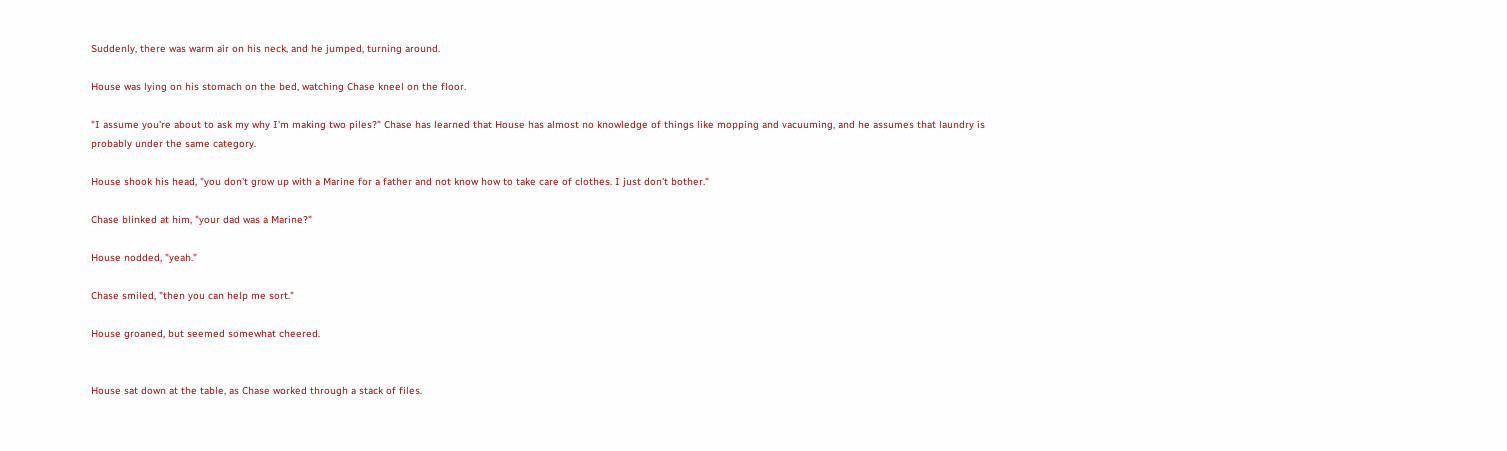Suddenly, there was warm air on his neck, and he jumped, turning around.

House was lying on his stomach on the bed, watching Chase kneel on the floor.

"I assume you're about to ask my why I'm making two piles?" Chase has learned that House has almost no knowledge of things like mopping and vacuuming, and he assumes that laundry is probably under the same category.

House shook his head, "you don't grow up with a Marine for a father and not know how to take care of clothes. I just don't bother."

Chase blinked at him, "your dad was a Marine?"

House nodded, "yeah."

Chase smiled, "then you can help me sort."

House groaned, but seemed somewhat cheered.


House sat down at the table, as Chase worked through a stack of files.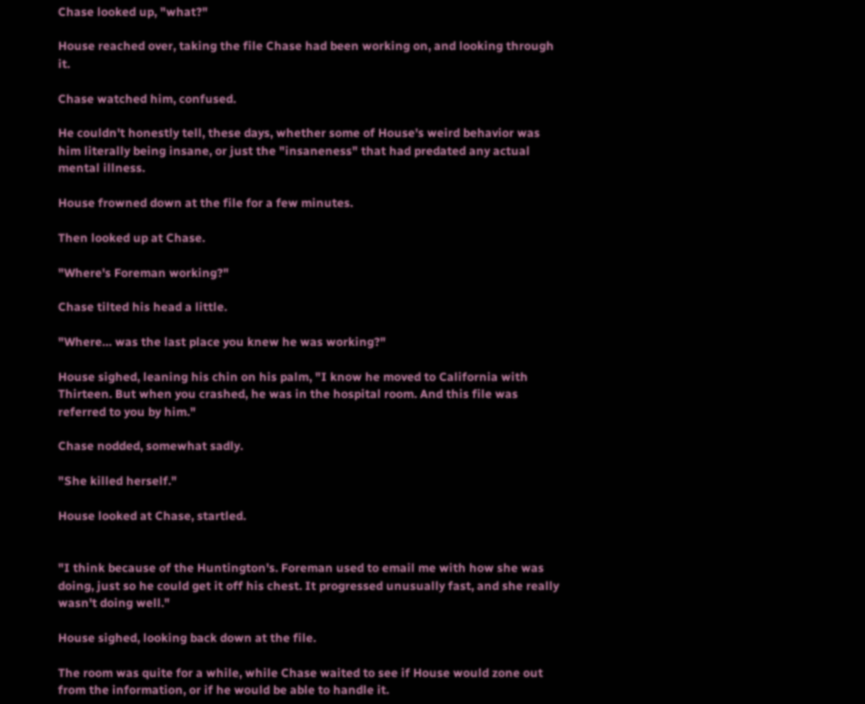Chase looked up, "what?"

House reached over, taking the file Chase had been working on, and looking through it.

Chase watched him, confused.

He couldn't honestly tell, these days, whether some of House's weird behavior was him literally being insane, or just the "insaneness" that had predated any actual mental illness.

House frowned down at the file for a few minutes.

Then looked up at Chase.

"Where's Foreman working?"

Chase tilted his head a little.

"Where… was the last place you knew he was working?"

House sighed, leaning his chin on his palm, "I know he moved to California with Thirteen. But when you crashed, he was in the hospital room. And this file was referred to you by him."

Chase nodded, somewhat sadly.

"She killed herself."

House looked at Chase, startled.


"I think because of the Huntington's. Foreman used to email me with how she was doing, just so he could get it off his chest. It progressed unusually fast, and she really wasn't doing well."

House sighed, looking back down at the file.

The room was quite for a while, while Chase waited to see if House would zone out from the information, or if he would be able to handle it.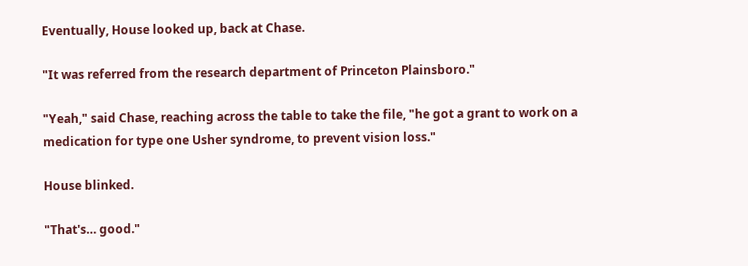Eventually, House looked up, back at Chase.

"It was referred from the research department of Princeton Plainsboro."

"Yeah," said Chase, reaching across the table to take the file, "he got a grant to work on a medication for type one Usher syndrome, to prevent vision loss."

House blinked.

"That's… good."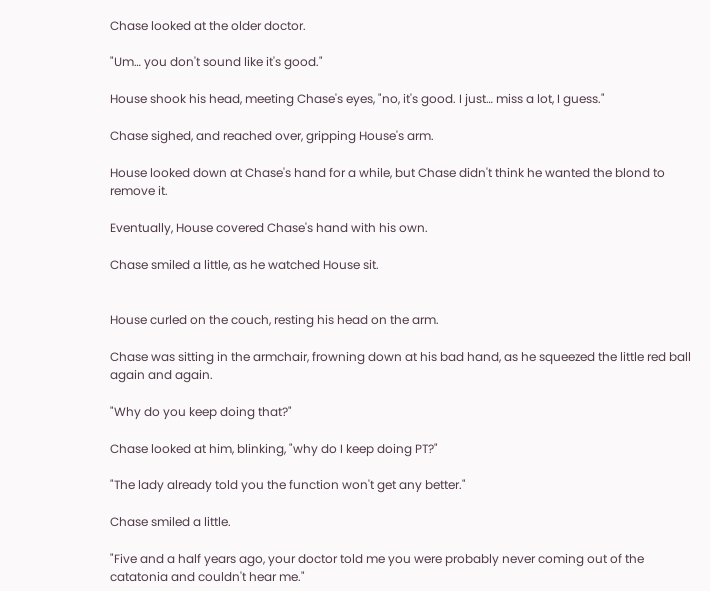Chase looked at the older doctor.

"Um… you don't sound like it's good."

House shook his head, meeting Chase's eyes, "no, it's good. I just… miss a lot, I guess."

Chase sighed, and reached over, gripping House's arm.

House looked down at Chase's hand for a while, but Chase didn't think he wanted the blond to remove it.

Eventually, House covered Chase's hand with his own.

Chase smiled a little, as he watched House sit.


House curled on the couch, resting his head on the arm.

Chase was sitting in the armchair, frowning down at his bad hand, as he squeezed the little red ball again and again.

"Why do you keep doing that?"

Chase looked at him, blinking, "why do I keep doing PT?"

"The lady already told you the function won't get any better."

Chase smiled a little.

"Five and a half years ago, your doctor told me you were probably never coming out of the catatonia and couldn't hear me."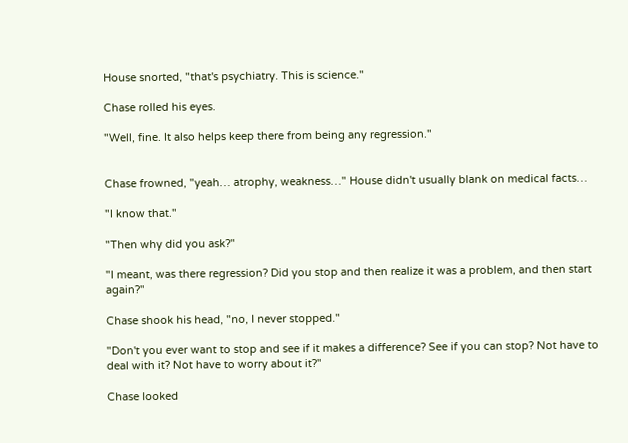House snorted, "that's psychiatry. This is science."

Chase rolled his eyes.

"Well, fine. It also helps keep there from being any regression."


Chase frowned, "yeah… atrophy, weakness…" House didn't usually blank on medical facts…

"I know that."

"Then why did you ask?"

"I meant, was there regression? Did you stop and then realize it was a problem, and then start again?"

Chase shook his head, "no, I never stopped."

"Don't you ever want to stop and see if it makes a difference? See if you can stop? Not have to deal with it? Not have to worry about it?"

Chase looked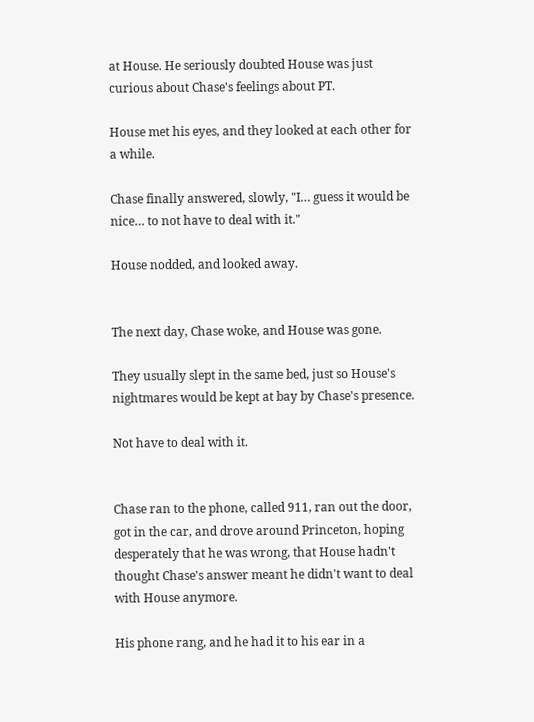at House. He seriously doubted House was just curious about Chase's feelings about PT.

House met his eyes, and they looked at each other for a while.

Chase finally answered, slowly, "I… guess it would be nice… to not have to deal with it."

House nodded, and looked away.


The next day, Chase woke, and House was gone.

They usually slept in the same bed, just so House's nightmares would be kept at bay by Chase's presence.

Not have to deal with it.


Chase ran to the phone, called 911, ran out the door, got in the car, and drove around Princeton, hoping desperately that he was wrong, that House hadn't thought Chase's answer meant he didn't want to deal with House anymore.

His phone rang, and he had it to his ear in a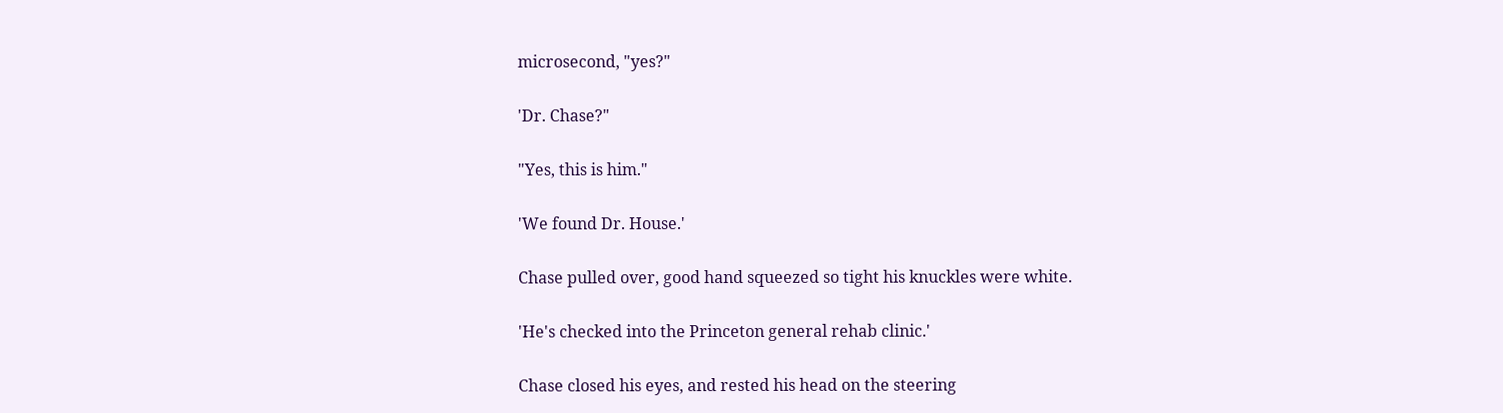microsecond, "yes?"

'Dr. Chase?"

"Yes, this is him."

'We found Dr. House.'

Chase pulled over, good hand squeezed so tight his knuckles were white.

'He's checked into the Princeton general rehab clinic.'

Chase closed his eyes, and rested his head on the steering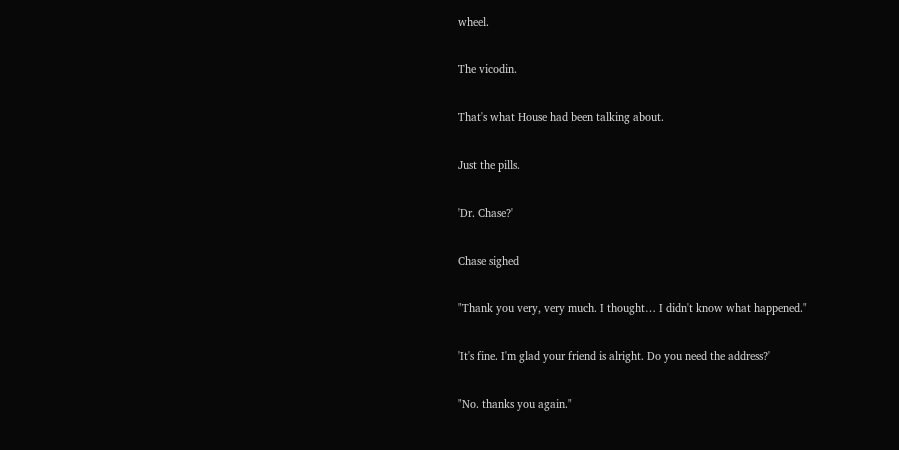wheel.

The vicodin.

That's what House had been talking about.

Just the pills.

'Dr. Chase?'

Chase sighed

"Thank you very, very much. I thought… I didn't know what happened."

'It's fine. I'm glad your friend is alright. Do you need the address?'

"No. thanks you again."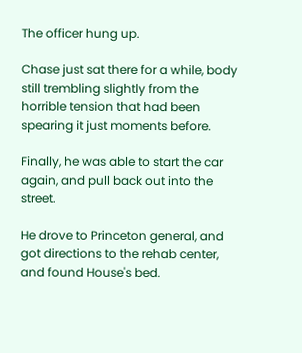The officer hung up.

Chase just sat there for a while, body still trembling slightly from the horrible tension that had been spearing it just moments before.

Finally, he was able to start the car again, and pull back out into the street.

He drove to Princeton general, and got directions to the rehab center, and found House's bed.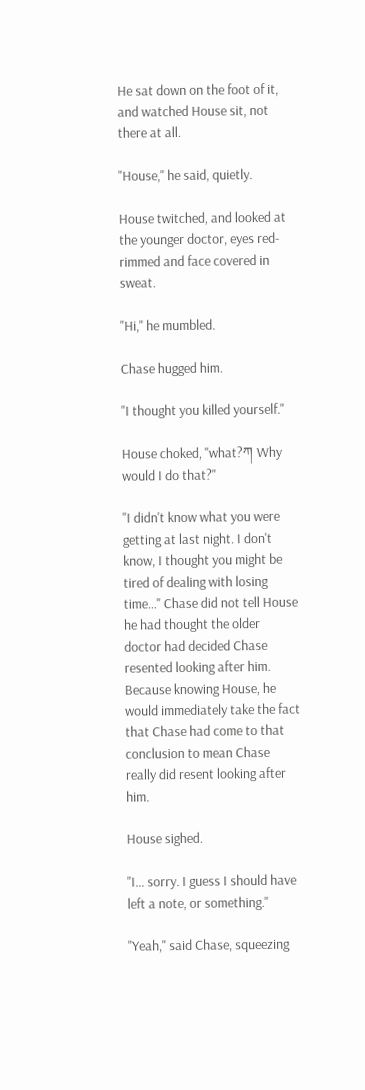He sat down on the foot of it, and watched House sit, not there at all.

"House," he said, quietly.

House twitched, and looked at the younger doctor, eyes red-rimmed and face covered in sweat.

"Hi," he mumbled.

Chase hugged him.

"I thought you killed yourself."

House choked, "what?ཀ Why would I do that?"

"I didn't know what you were getting at last night. I don't know, I thought you might be tired of dealing with losing time…" Chase did not tell House he had thought the older doctor had decided Chase resented looking after him. Because knowing House, he would immediately take the fact that Chase had come to that conclusion to mean Chase really did resent looking after him.

House sighed.

"I… sorry. I guess I should have left a note, or something."

"Yeah," said Chase, squeezing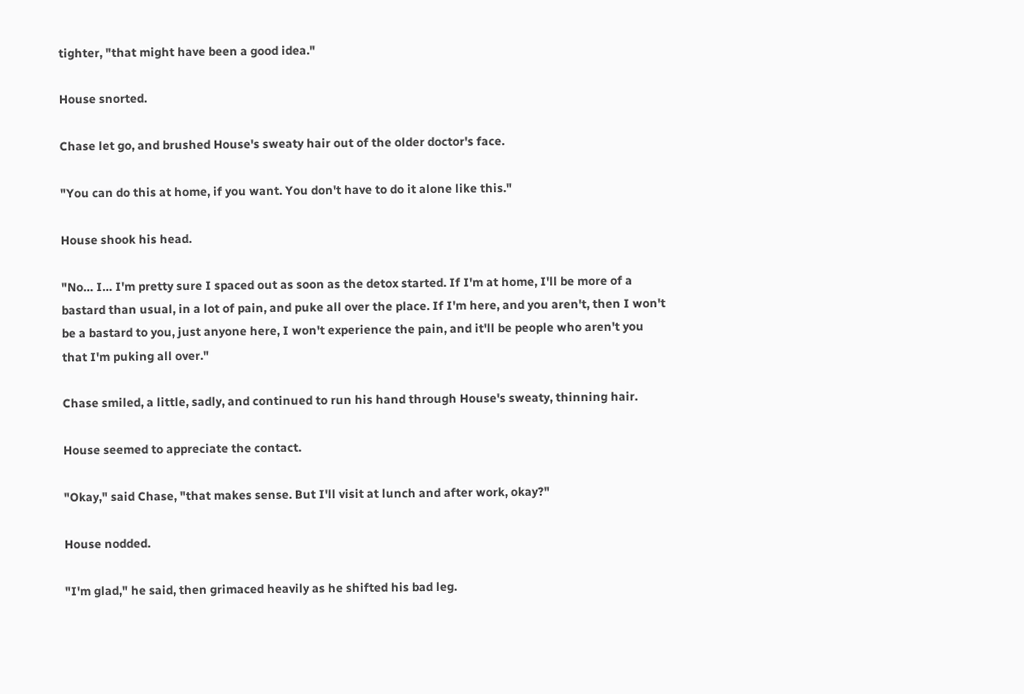tighter, "that might have been a good idea."

House snorted.

Chase let go, and brushed House's sweaty hair out of the older doctor's face.

"You can do this at home, if you want. You don't have to do it alone like this."

House shook his head.

"No… I… I'm pretty sure I spaced out as soon as the detox started. If I'm at home, I'll be more of a bastard than usual, in a lot of pain, and puke all over the place. If I'm here, and you aren't, then I won't be a bastard to you, just anyone here, I won't experience the pain, and it'll be people who aren't you that I'm puking all over."

Chase smiled, a little, sadly, and continued to run his hand through House's sweaty, thinning hair.

House seemed to appreciate the contact.

"Okay," said Chase, "that makes sense. But I'll visit at lunch and after work, okay?"

House nodded.

"I'm glad," he said, then grimaced heavily as he shifted his bad leg.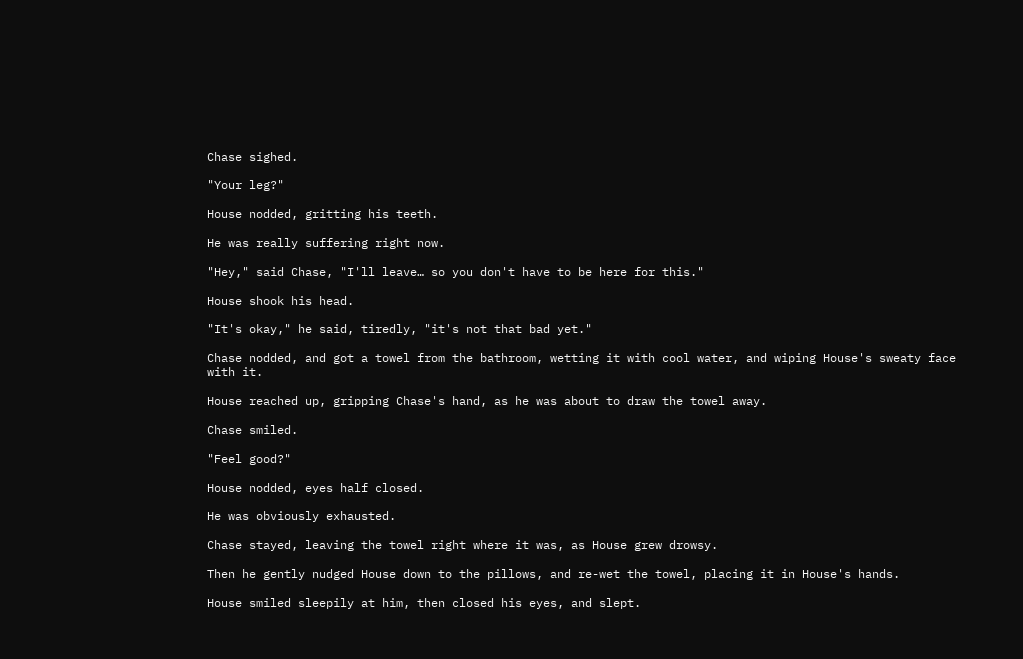Chase sighed.

"Your leg?"

House nodded, gritting his teeth.

He was really suffering right now.

"Hey," said Chase, "I'll leave… so you don't have to be here for this."

House shook his head.

"It's okay," he said, tiredly, "it's not that bad yet."

Chase nodded, and got a towel from the bathroom, wetting it with cool water, and wiping House's sweaty face with it.

House reached up, gripping Chase's hand, as he was about to draw the towel away.

Chase smiled.

"Feel good?"

House nodded, eyes half closed.

He was obviously exhausted.

Chase stayed, leaving the towel right where it was, as House grew drowsy.

Then he gently nudged House down to the pillows, and re-wet the towel, placing it in House's hands.

House smiled sleepily at him, then closed his eyes, and slept.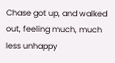Chase got up, and walked out, feeling much, much less unhappy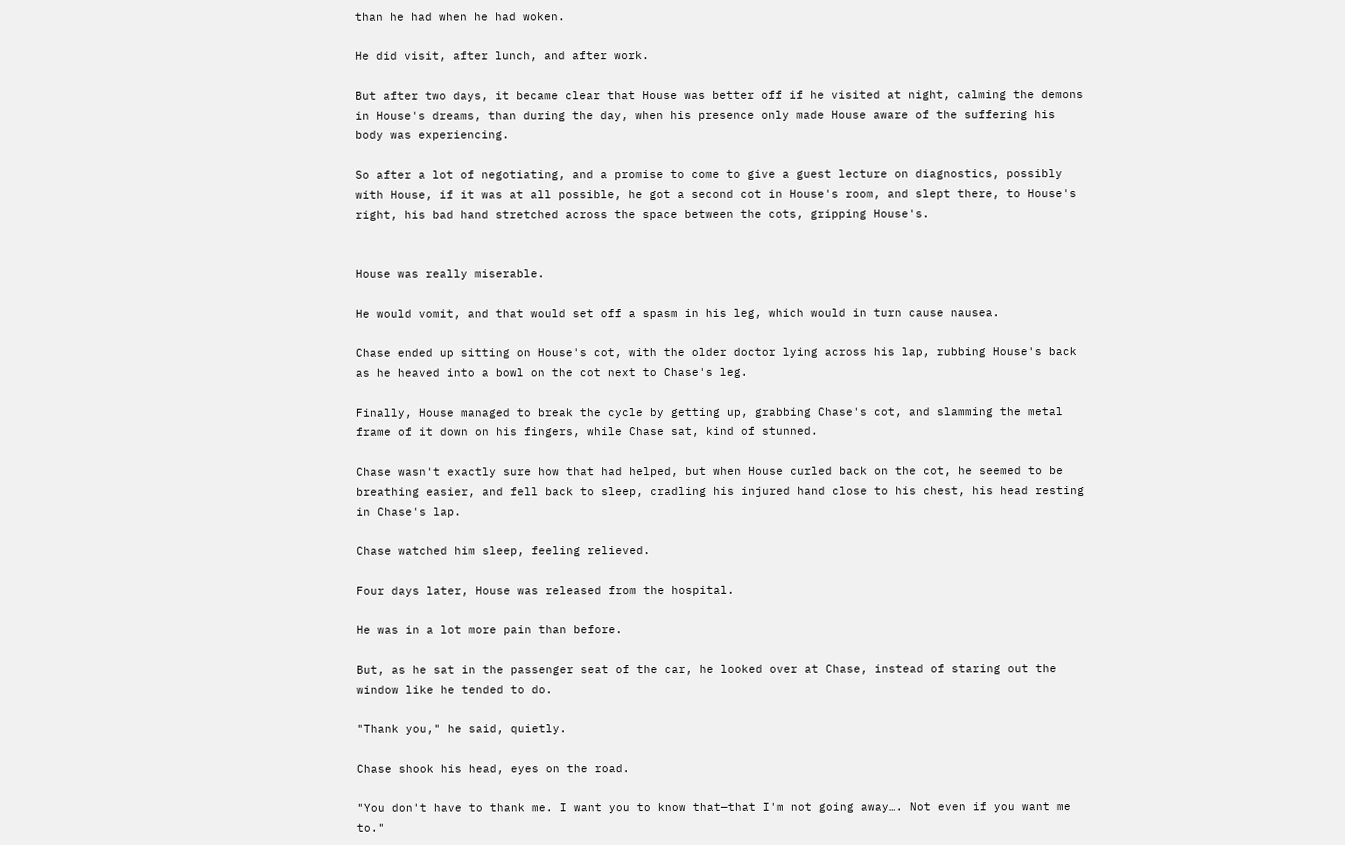than he had when he had woken.

He did visit, after lunch, and after work.

But after two days, it became clear that House was better off if he visited at night, calming the demons in House's dreams, than during the day, when his presence only made House aware of the suffering his body was experiencing.

So after a lot of negotiating, and a promise to come to give a guest lecture on diagnostics, possibly with House, if it was at all possible, he got a second cot in House's room, and slept there, to House's right, his bad hand stretched across the space between the cots, gripping House's.


House was really miserable.

He would vomit, and that would set off a spasm in his leg, which would in turn cause nausea.

Chase ended up sitting on House's cot, with the older doctor lying across his lap, rubbing House's back as he heaved into a bowl on the cot next to Chase's leg.

Finally, House managed to break the cycle by getting up, grabbing Chase's cot, and slamming the metal frame of it down on his fingers, while Chase sat, kind of stunned.

Chase wasn't exactly sure how that had helped, but when House curled back on the cot, he seemed to be breathing easier, and fell back to sleep, cradling his injured hand close to his chest, his head resting in Chase's lap.

Chase watched him sleep, feeling relieved.

Four days later, House was released from the hospital.

He was in a lot more pain than before.

But, as he sat in the passenger seat of the car, he looked over at Chase, instead of staring out the window like he tended to do.

"Thank you," he said, quietly.

Chase shook his head, eyes on the road.

"You don't have to thank me. I want you to know that—that I'm not going away…. Not even if you want me to."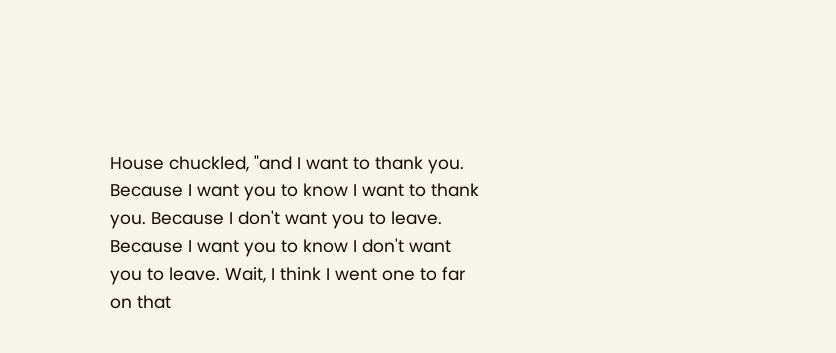House chuckled, "and I want to thank you. Because I want you to know I want to thank you. Because I don't want you to leave. Because I want you to know I don't want you to leave. Wait, I think I went one to far on that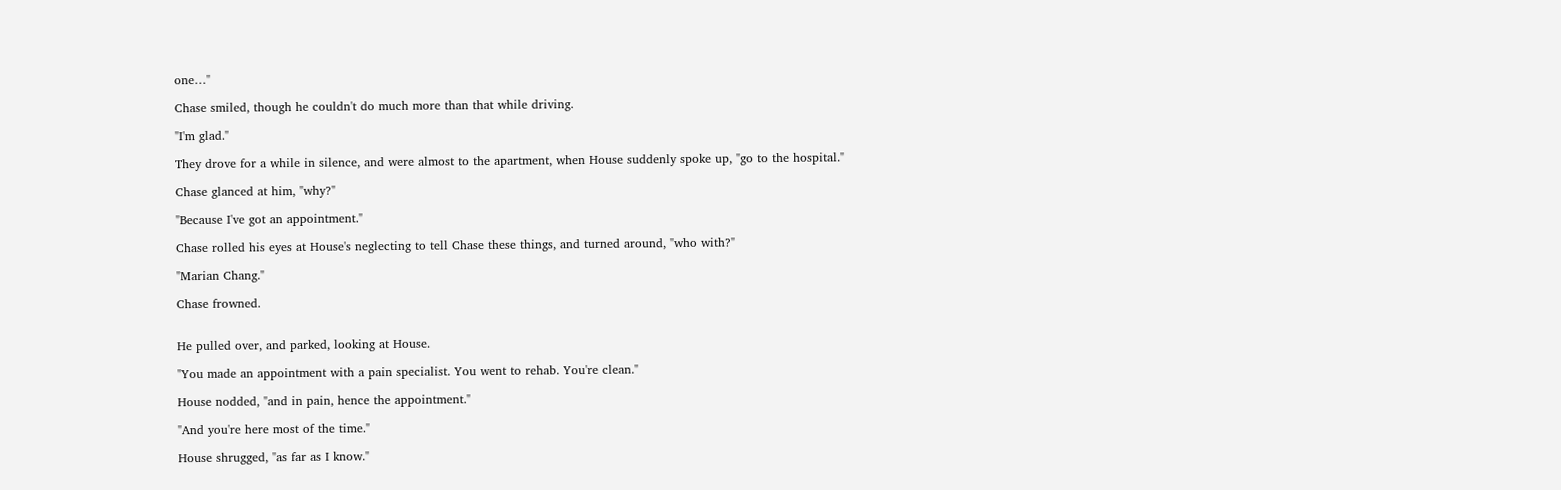one…"

Chase smiled, though he couldn't do much more than that while driving.

"I'm glad."

They drove for a while in silence, and were almost to the apartment, when House suddenly spoke up, "go to the hospital."

Chase glanced at him, "why?"

"Because I've got an appointment."

Chase rolled his eyes at House's neglecting to tell Chase these things, and turned around, "who with?"

"Marian Chang."

Chase frowned.


He pulled over, and parked, looking at House.

"You made an appointment with a pain specialist. You went to rehab. You're clean."

House nodded, "and in pain, hence the appointment."

"And you're here most of the time."

House shrugged, "as far as I know."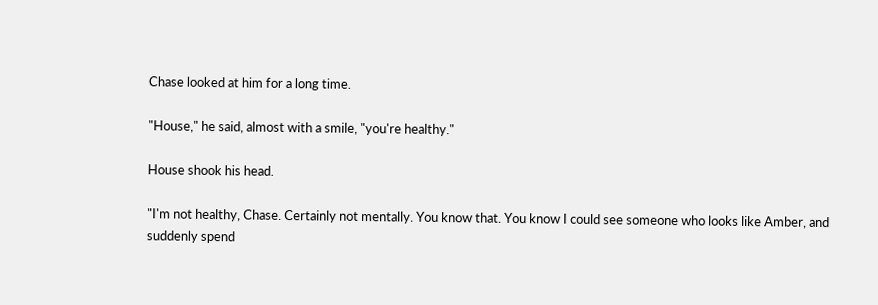Chase looked at him for a long time.

"House," he said, almost with a smile, "you're healthy."

House shook his head.

"I'm not healthy, Chase. Certainly not mentally. You know that. You know I could see someone who looks like Amber, and suddenly spend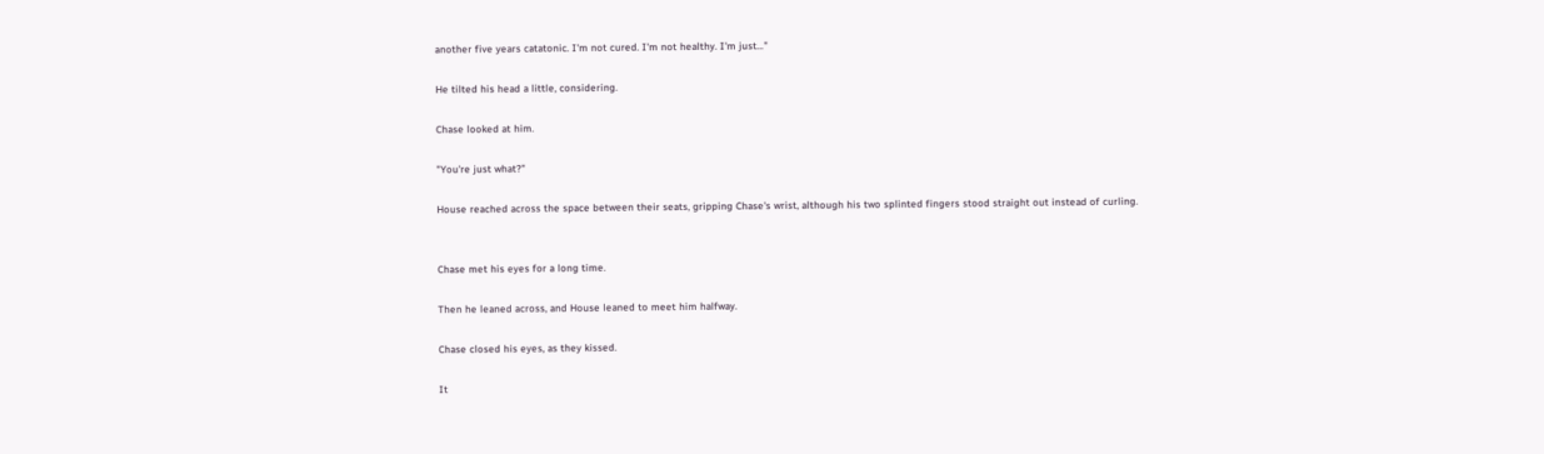another five years catatonic. I'm not cured. I'm not healthy. I'm just…"

He tilted his head a little, considering.

Chase looked at him.

"You're just what?"

House reached across the space between their seats, gripping Chase's wrist, although his two splinted fingers stood straight out instead of curling.


Chase met his eyes for a long time.

Then he leaned across, and House leaned to meet him halfway.

Chase closed his eyes, as they kissed.

It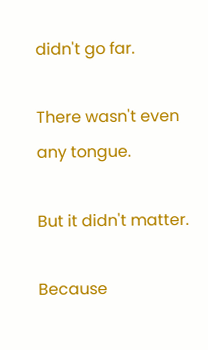didn't go far.

There wasn't even any tongue.

But it didn't matter.

Because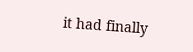it had finally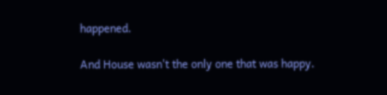happened.

And House wasn't the only one that was happy.